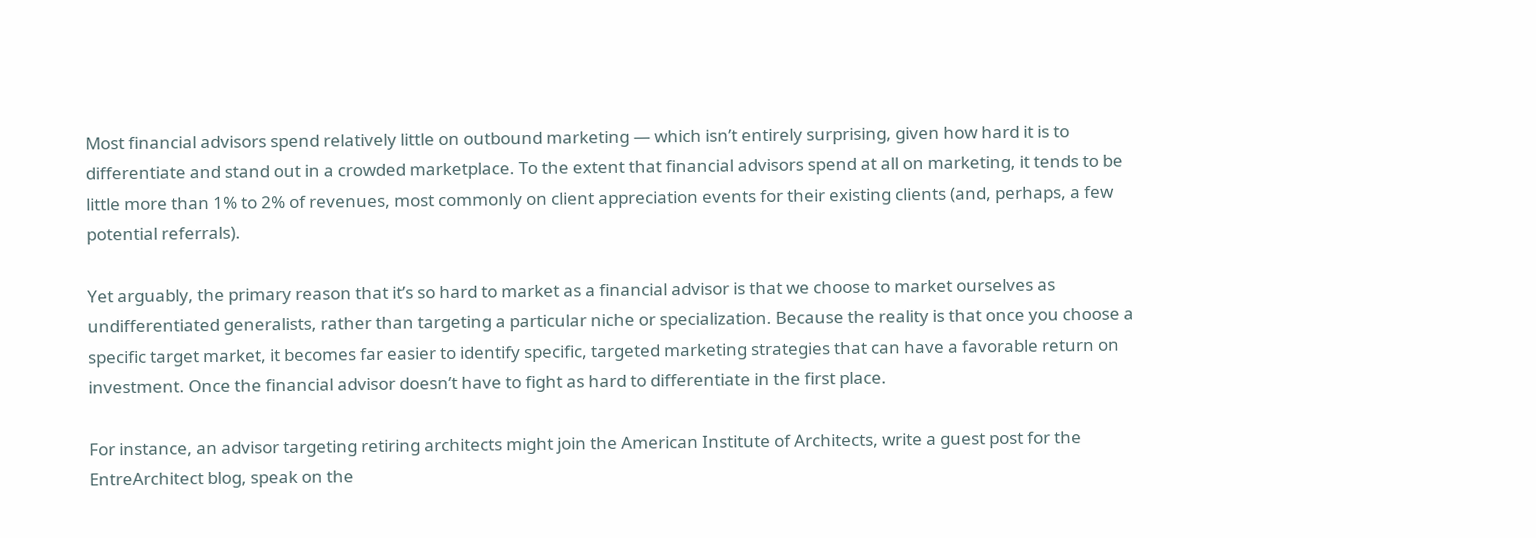Most financial advisors spend relatively little on outbound marketing — which isn’t entirely surprising, given how hard it is to differentiate and stand out in a crowded marketplace. To the extent that financial advisors spend at all on marketing, it tends to be little more than 1% to 2% of revenues, most commonly on client appreciation events for their existing clients (and, perhaps, a few potential referrals).

Yet arguably, the primary reason that it’s so hard to market as a financial advisor is that we choose to market ourselves as undifferentiated generalists, rather than targeting a particular niche or specialization. Because the reality is that once you choose a specific target market, it becomes far easier to identify specific, targeted marketing strategies that can have a favorable return on investment. Once the financial advisor doesn’t have to fight as hard to differentiate in the first place.

For instance, an advisor targeting retiring architects might join the American Institute of Architects, write a guest post for the EntreArchitect blog, speak on the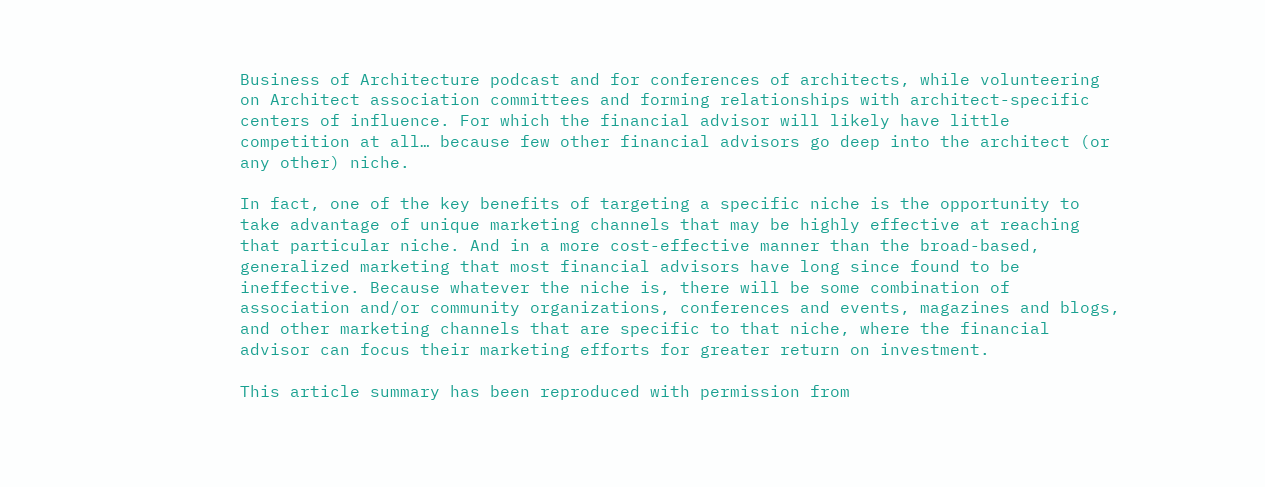Business of Architecture podcast and for conferences of architects, while volunteering on Architect association committees and forming relationships with architect-specific centers of influence. For which the financial advisor will likely have little competition at all… because few other financial advisors go deep into the architect (or any other) niche.

In fact, one of the key benefits of targeting a specific niche is the opportunity to take advantage of unique marketing channels that may be highly effective at reaching that particular niche. And in a more cost-effective manner than the broad-based, generalized marketing that most financial advisors have long since found to be ineffective. Because whatever the niche is, there will be some combination of association and/or community organizations, conferences and events, magazines and blogs, and other marketing channels that are specific to that niche, where the financial advisor can focus their marketing efforts for greater return on investment.

This article summary has been reproduced with permission from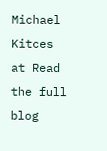Michael Kitces at Read the full blog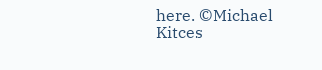here. ©Michael Kitces